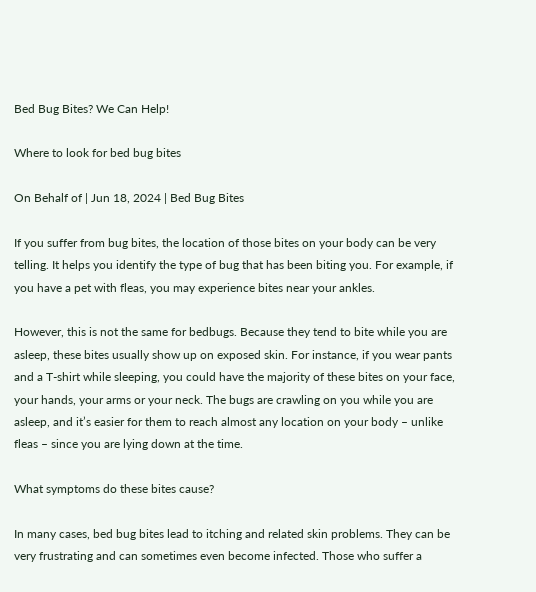Bed Bug Bites? We Can Help!

Where to look for bed bug bites

On Behalf of | Jun 18, 2024 | Bed Bug Bites

If you suffer from bug bites, the location of those bites on your body can be very telling. It helps you identify the type of bug that has been biting you. For example, if you have a pet with fleas, you may experience bites near your ankles.

However, this is not the same for bedbugs. Because they tend to bite while you are asleep, these bites usually show up on exposed skin. For instance, if you wear pants and a T-shirt while sleeping, you could have the majority of these bites on your face, your hands, your arms or your neck. The bugs are crawling on you while you are asleep, and it’s easier for them to reach almost any location on your body – unlike fleas – since you are lying down at the time.

What symptoms do these bites cause?

In many cases, bed bug bites lead to itching and related skin problems. They can be very frustrating and can sometimes even become infected. Those who suffer a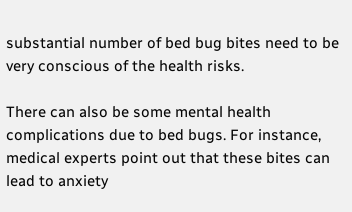substantial number of bed bug bites need to be very conscious of the health risks.

There can also be some mental health complications due to bed bugs. For instance, medical experts point out that these bites can lead to anxiety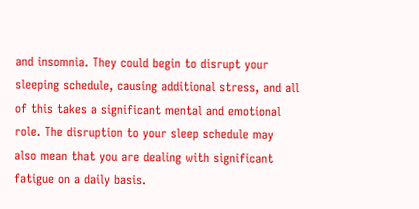and insomnia. They could begin to disrupt your sleeping schedule, causing additional stress, and all of this takes a significant mental and emotional role. The disruption to your sleep schedule may also mean that you are dealing with significant fatigue on a daily basis.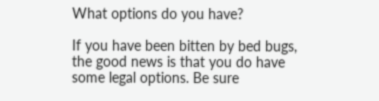What options do you have?

If you have been bitten by bed bugs, the good news is that you do have some legal options. Be sure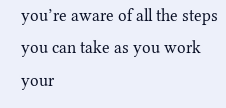you’re aware of all the steps you can take as you work your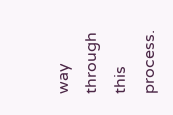way through this process.